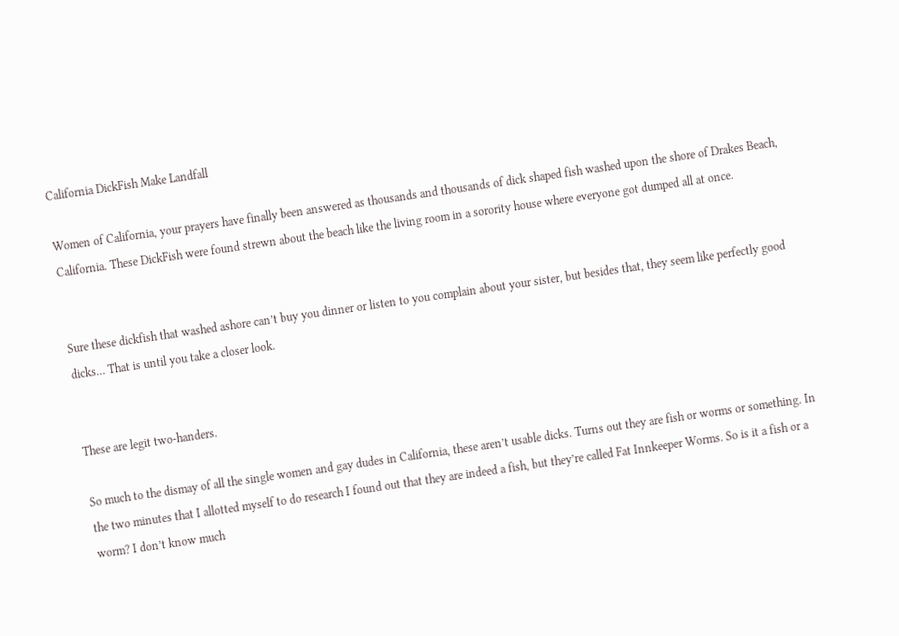California DickFish Make Landfall

Women of California, your prayers have finally been answered as thousands and thousands of dick shaped fish washed upon the shore of Drakes Beach, California. These DickFish were found strewn about the beach like the living room in a sorority house where everyone got dumped all at once.


Sure these dickfish that washed ashore can’t buy you dinner or listen to you complain about your sister, but besides that, they seem like perfectly good dicks… That is until you take a closer look.


These are legit two-handers.

So much to the dismay of all the single women and gay dudes in California, these aren’t usable dicks. Turns out they are fish or worms or something. In the two minutes that I allotted myself to do research I found out that they are indeed a fish, but they’re called Fat Innkeeper Worms. So is it a fish or a worm? I don’t know much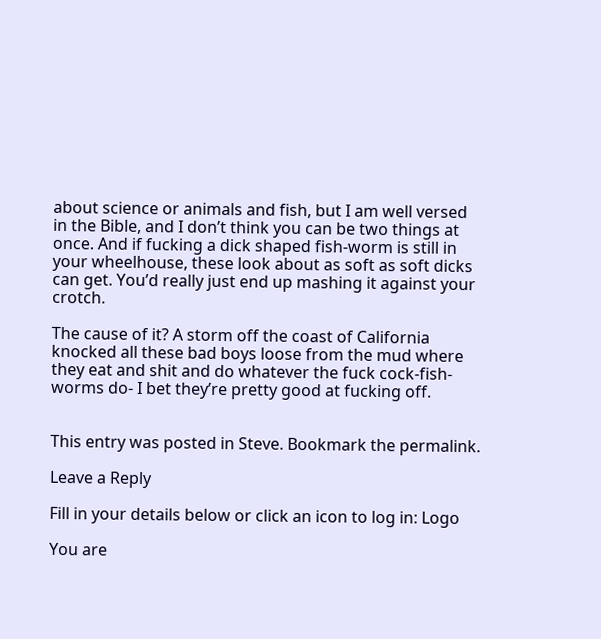about science or animals and fish, but I am well versed in the Bible, and I don’t think you can be two things at once. And if fucking a dick shaped fish-worm is still in your wheelhouse, these look about as soft as soft dicks can get. You’d really just end up mashing it against your crotch.

The cause of it? A storm off the coast of California knocked all these bad boys loose from the mud where they eat and shit and do whatever the fuck cock-fish-worms do- I bet they’re pretty good at fucking off.


This entry was posted in Steve. Bookmark the permalink.

Leave a Reply

Fill in your details below or click an icon to log in: Logo

You are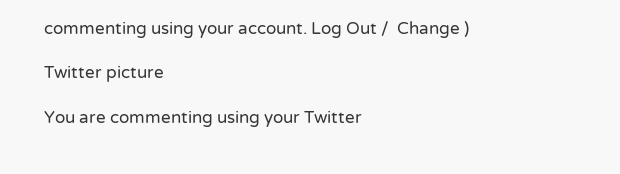commenting using your account. Log Out /  Change )

Twitter picture

You are commenting using your Twitter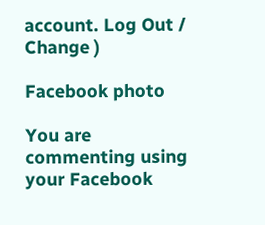account. Log Out /  Change )

Facebook photo

You are commenting using your Facebook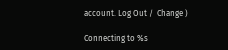account. Log Out /  Change )

Connecting to %s